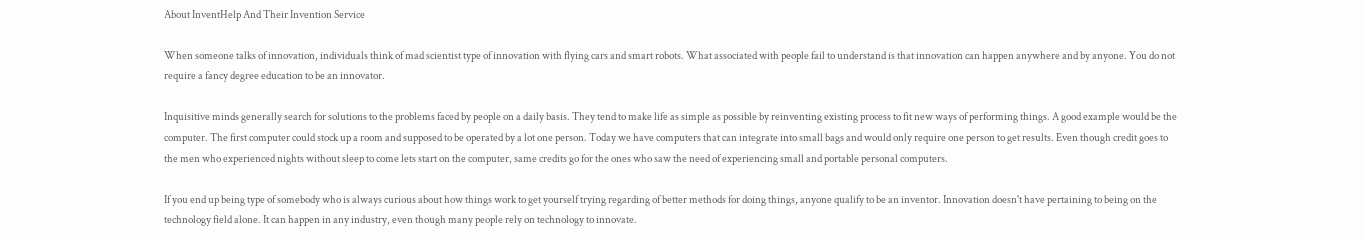About InventHelp And Their Invention Service

When someone talks of innovation, individuals think of mad scientist type of innovation with flying cars and smart robots. What associated with people fail to understand is that innovation can happen anywhere and by anyone. You do not require a fancy degree education to be an innovator.

Inquisitive minds generally search for solutions to the problems faced by people on a daily basis. They tend to make life as simple as possible by reinventing existing process to fit new ways of performing things. A good example would be the computer. The first computer could stock up a room and supposed to be operated by a lot one person. Today we have computers that can integrate into small bags and would only require one person to get results. Even though credit goes to the men who experienced nights without sleep to come lets start on the computer, same credits go for the ones who saw the need of experiencing small and portable personal computers.

If you end up being type of somebody who is always curious about how things work to get yourself trying regarding of better methods for doing things, anyone qualify to be an inventor. Innovation doesn't have pertaining to being on the technology field alone. It can happen in any industry, even though many people rely on technology to innovate.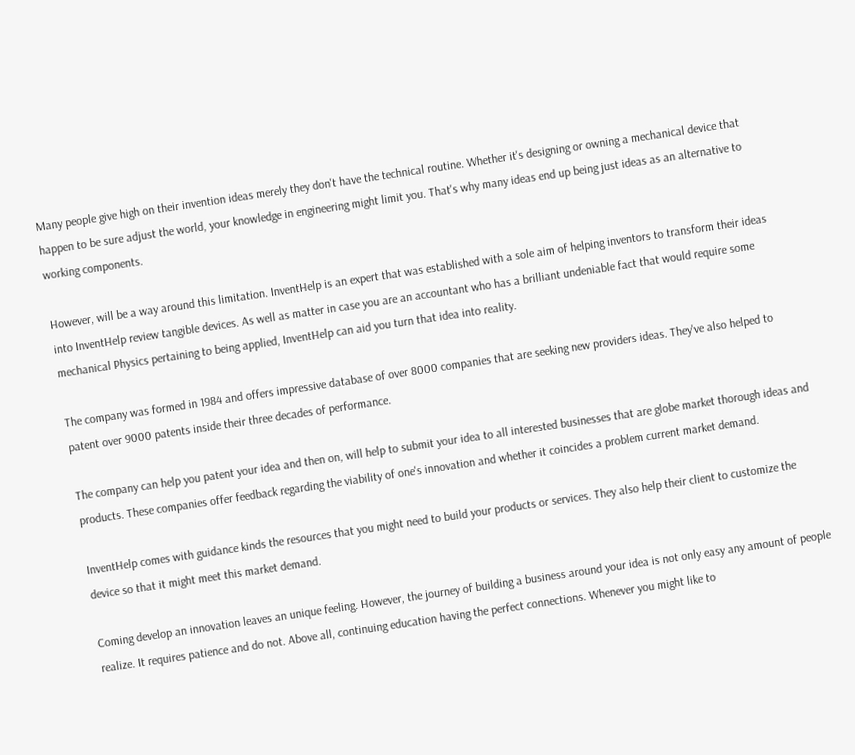Many people give high on their invention ideas merely they don't have the technical routine. Whether it's designing or owning a mechanical device that happen to be sure adjust the world, your knowledge in engineering might limit you. That's why many ideas end up being just ideas as an alternative to working components.

However, will be a way around this limitation. InventHelp is an expert that was established with a sole aim of helping inventors to transform their ideas into InventHelp review tangible devices. As well as matter in case you are an accountant who has a brilliant undeniable fact that would require some mechanical Physics pertaining to being applied, InventHelp can aid you turn that idea into reality.

The company was formed in 1984 and offers impressive database of over 8000 companies that are seeking new providers ideas. They've also helped to patent over 9000 patents inside their three decades of performance.

The company can help you patent your idea and then on, will help to submit your idea to all interested businesses that are globe market thorough ideas and products. These companies offer feedback regarding the viability of one's innovation and whether it coincides a problem current market demand.

InventHelp comes with guidance kinds the resources that you might need to build your products or services. They also help their client to customize the device so that it might meet this market demand.

Coming develop an innovation leaves an unique feeling. However, the journey of building a business around your idea is not only easy any amount of people realize. It requires patience and do not. Above all, continuing education having the perfect connections. Whenever you might like to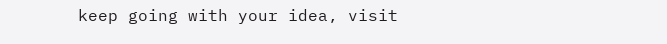keep going with your idea, visit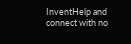InventHelp and connect with no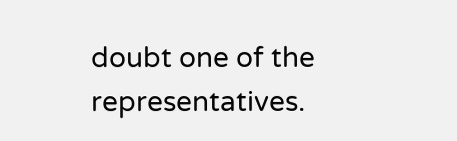doubt one of the representatives.